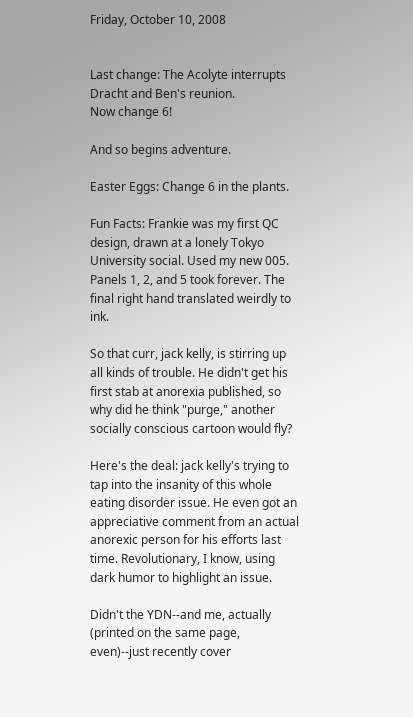Friday, October 10, 2008


Last change: The Acolyte interrupts Dracht and Ben's reunion.
Now change 6!

And so begins adventure.

Easter Eggs: Change 6 in the plants.

Fun Facts: Frankie was my first QC design, drawn at a lonely Tokyo University social. Used my new 005. Panels 1, 2, and 5 took forever. The final right hand translated weirdly to ink.

So that curr, jack kelly, is stirring up all kinds of trouble. He didn't get his first stab at anorexia published, so why did he think "purge," another socially conscious cartoon would fly?

Here's the deal: jack kelly's trying to tap into the insanity of this whole eating disorder issue. He even got an appreciative comment from an actual anorexic person for his efforts last time. Revolutionary, I know, using dark humor to highlight an issue.

Didn't the YDN--and me, actually (printed on the same page, even)--just recently cover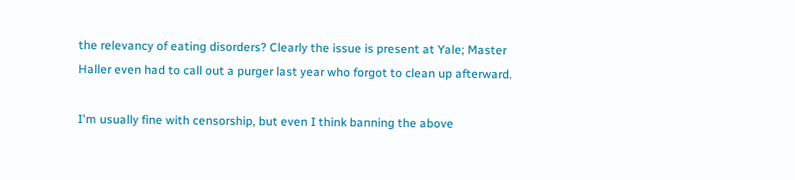the relevancy of eating disorders? Clearly the issue is present at Yale; Master Haller even had to call out a purger last year who forgot to clean up afterward.

I'm usually fine with censorship, but even I think banning the above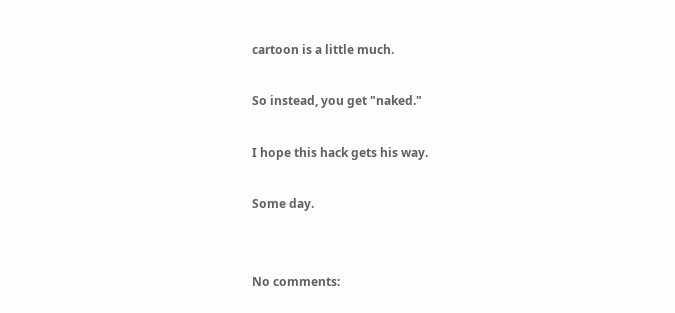cartoon is a little much.

So instead, you get "naked."

I hope this hack gets his way.

Some day.


No comments: